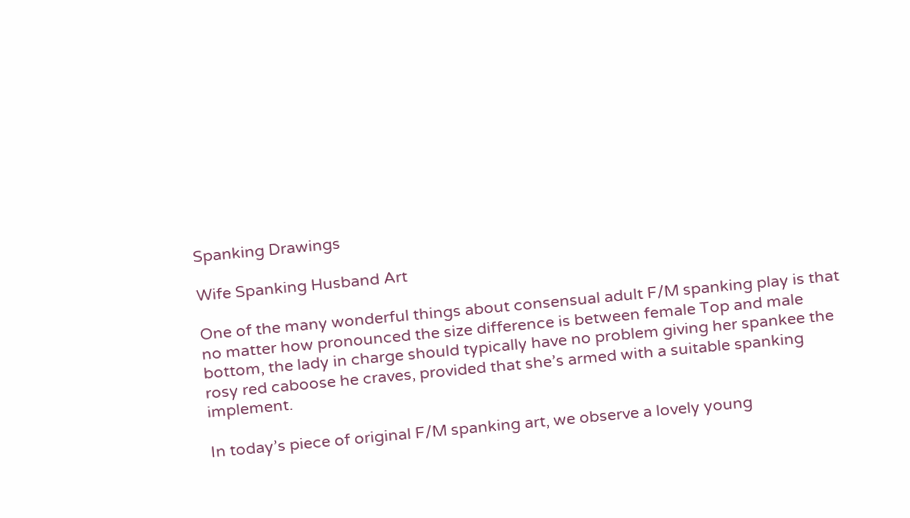Spanking Drawings

Wife Spanking Husband Art

One of the many wonderful things about consensual adult F/M spanking play is that no matter how pronounced the size difference is between female Top and male bottom, the lady in charge should typically have no problem giving her spankee the rosy red caboose he craves, provided that she’s armed with a suitable spanking implement.

In today’s piece of original F/M spanking art, we observe a lovely young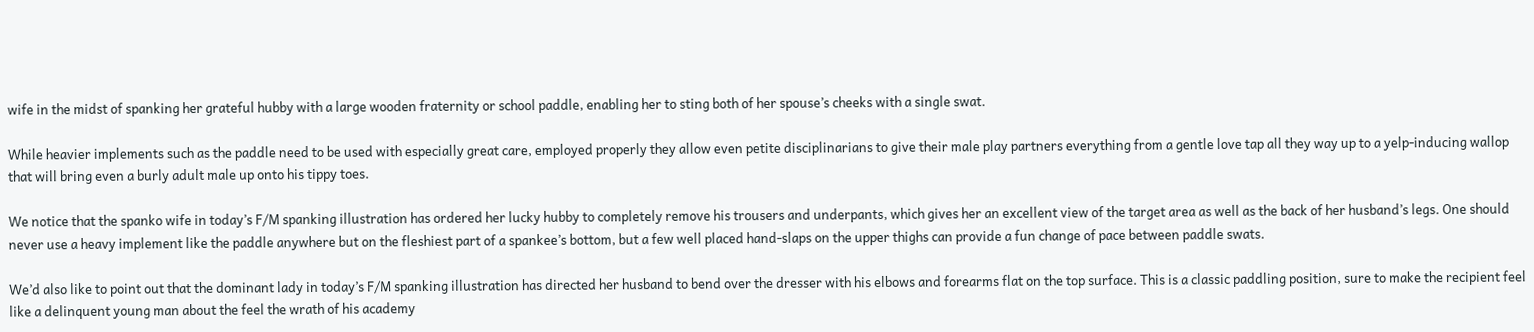wife in the midst of spanking her grateful hubby with a large wooden fraternity or school paddle, enabling her to sting both of her spouse’s cheeks with a single swat.

While heavier implements such as the paddle need to be used with especially great care, employed properly they allow even petite disciplinarians to give their male play partners everything from a gentle love tap all they way up to a yelp-inducing wallop that will bring even a burly adult male up onto his tippy toes.

We notice that the spanko wife in today’s F/M spanking illustration has ordered her lucky hubby to completely remove his trousers and underpants, which gives her an excellent view of the target area as well as the back of her husband’s legs. One should never use a heavy implement like the paddle anywhere but on the fleshiest part of a spankee’s bottom, but a few well placed hand-slaps on the upper thighs can provide a fun change of pace between paddle swats.

We’d also like to point out that the dominant lady in today’s F/M spanking illustration has directed her husband to bend over the dresser with his elbows and forearms flat on the top surface. This is a classic paddling position, sure to make the recipient feel like a delinquent young man about the feel the wrath of his academy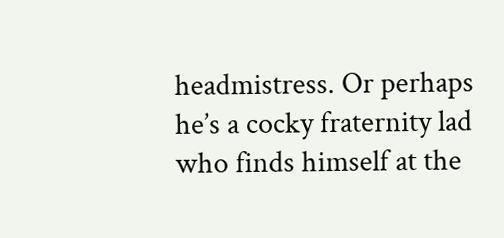headmistress. Or perhaps he’s a cocky fraternity lad who finds himself at the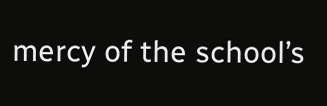mercy of the school’s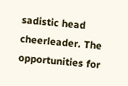sadistic head cheerleader. The opportunities for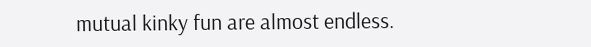mutual kinky fun are almost endless.